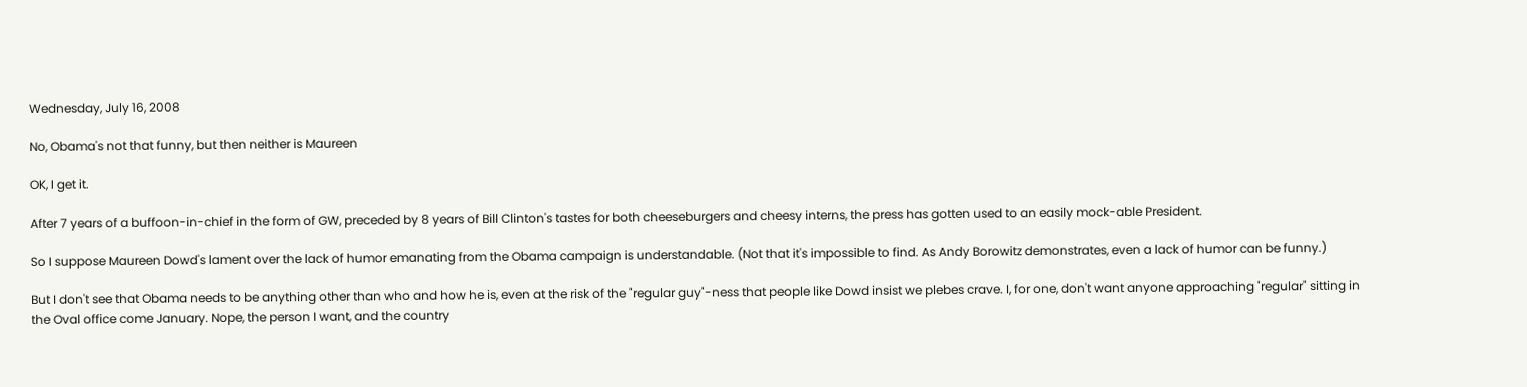Wednesday, July 16, 2008

No, Obama's not that funny, but then neither is Maureen

OK, I get it.

After 7 years of a buffoon-in-chief in the form of GW, preceded by 8 years of Bill Clinton's tastes for both cheeseburgers and cheesy interns, the press has gotten used to an easily mock-able President.

So I suppose Maureen Dowd's lament over the lack of humor emanating from the Obama campaign is understandable. (Not that it's impossible to find. As Andy Borowitz demonstrates, even a lack of humor can be funny.)

But I don't see that Obama needs to be anything other than who and how he is, even at the risk of the "regular guy"-ness that people like Dowd insist we plebes crave. I, for one, don't want anyone approaching "regular" sitting in the Oval office come January. Nope, the person I want, and the country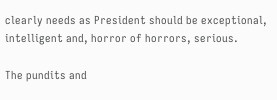clearly needs as President should be exceptional, intelligent and, horror of horrors, serious.

The pundits and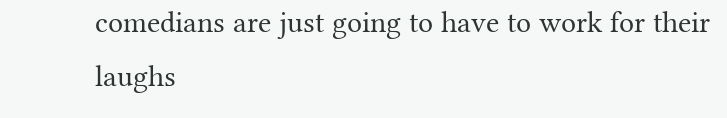comedians are just going to have to work for their laughs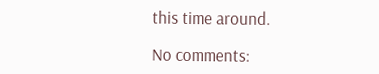this time around.

No comments: